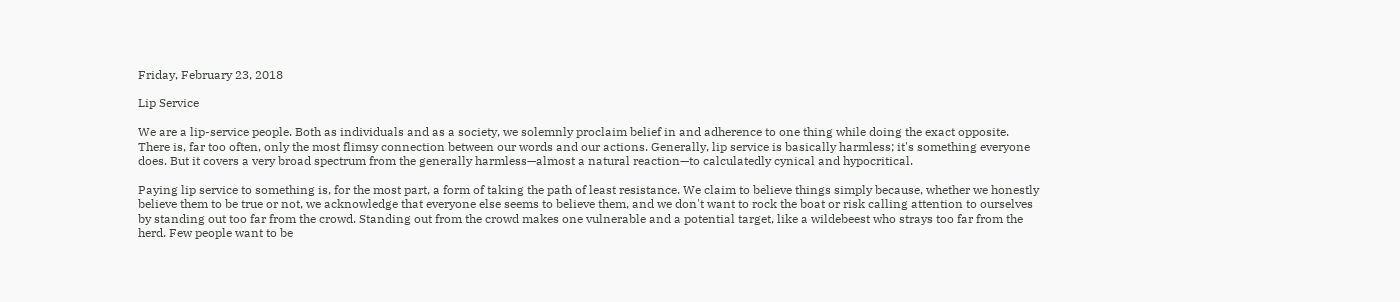Friday, February 23, 2018

Lip Service

We are a lip-service people. Both as individuals and as a society, we solemnly proclaim belief in and adherence to one thing while doing the exact opposite. There is, far too often, only the most flimsy connection between our words and our actions. Generally, lip service is basically harmless; it's something everyone does. But it covers a very broad spectrum from the generally harmless—almost a natural reaction—to calculatedly cynical and hypocritical.

Paying lip service to something is, for the most part, a form of taking the path of least resistance. We claim to believe things simply because, whether we honestly believe them to be true or not, we acknowledge that everyone else seems to believe them, and we don't want to rock the boat or risk calling attention to ourselves by standing out too far from the crowd. Standing out from the crowd makes one vulnerable and a potential target, like a wildebeest who strays too far from the herd. Few people want to be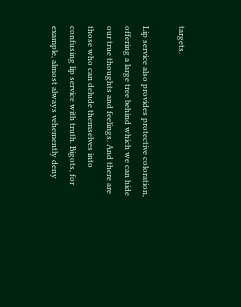targets.

Lip service also provides protective coloration, offering a large tree behind which we can hide our true thoughts and feelings. And there are those who can delude themselves into confusing lip service with truth. Bigots, for example, almost always vehemently deny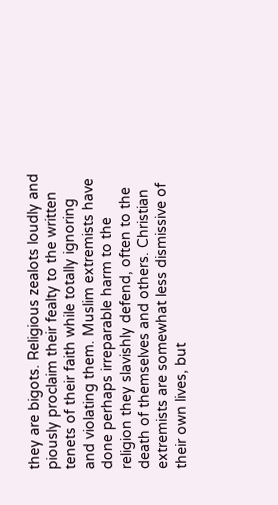they are bigots. Religious zealots loudly and piously proclaim their fealty to the written tenets of their faith while totally ignoring and violating them. Muslim extremists have done perhaps irreparable harm to the religion they slavishly defend, often to the death of themselves and others. Christian extremists are somewhat less dismissive of their own lives, but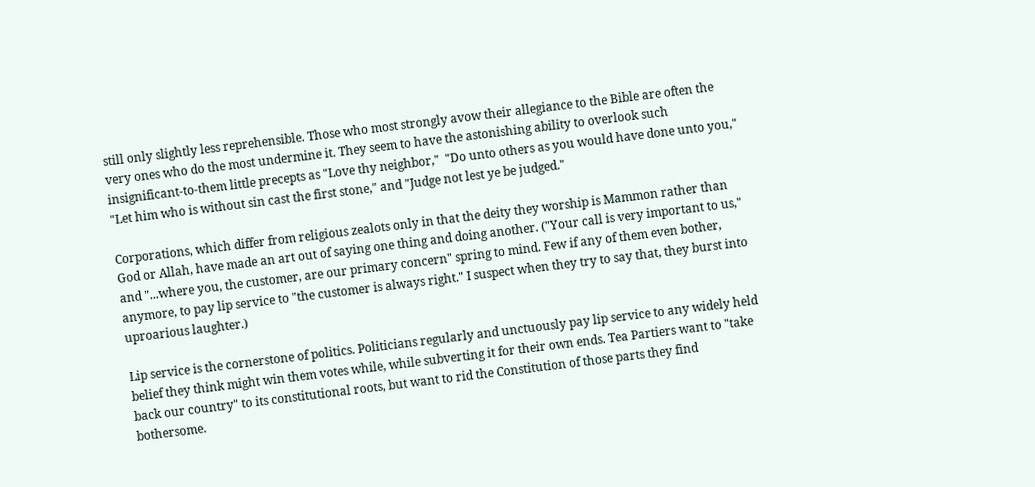still only slightly less reprehensible. Those who most strongly avow their allegiance to the Bible are often the very ones who do the most undermine it. They seem to have the astonishing ability to overlook such insignificant-to-them little precepts as "Love thy neighbor,"  "Do unto others as you would have done unto you," "Let him who is without sin cast the first stone," and "Judge not lest ye be judged."

Corporations, which differ from religious zealots only in that the deity they worship is Mammon rather than God or Allah, have made an art out of saying one thing and doing another. ("Your call is very important to us," and "...where you, the customer, are our primary concern" spring to mind. Few if any of them even bother, anymore, to pay lip service to "the customer is always right." I suspect when they try to say that, they burst into uproarious laughter.)

Lip service is the cornerstone of politics. Politicians regularly and unctuously pay lip service to any widely held belief they think might win them votes while, while subverting it for their own ends. Tea Partiers want to "take back our country" to its constitutional roots, but want to rid the Constitution of those parts they find bothersome.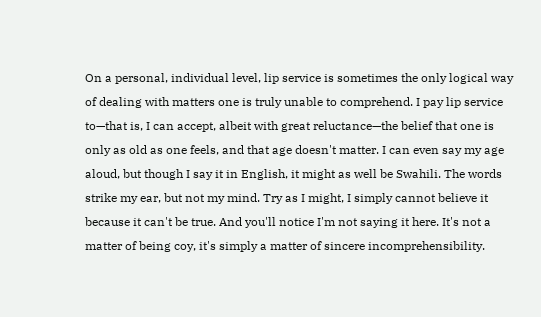On a personal, individual level, lip service is sometimes the only logical way of dealing with matters one is truly unable to comprehend. I pay lip service to—that is, I can accept, albeit with great reluctance—the belief that one is only as old as one feels, and that age doesn't matter. I can even say my age aloud, but though I say it in English, it might as well be Swahili. The words strike my ear, but not my mind. Try as I might, I simply cannot believe it because it can't be true. And you'll notice I'm not saying it here. It's not a matter of being coy, it's simply a matter of sincere incomprehensibility.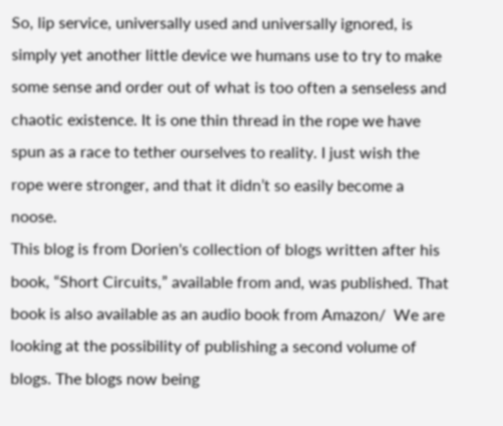So, lip service, universally used and universally ignored, is simply yet another little device we humans use to try to make some sense and order out of what is too often a senseless and chaotic existence. It is one thin thread in the rope we have spun as a race to tether ourselves to reality. I just wish the rope were stronger, and that it didn’t so easily become a noose.
This blog is from Dorien's collection of blogs written after his book, “Short Circuits,” available from and, was published. That book is also available as an audio book from Amazon/  We are looking at the possibility of publishing a second volume of blogs. The blogs now being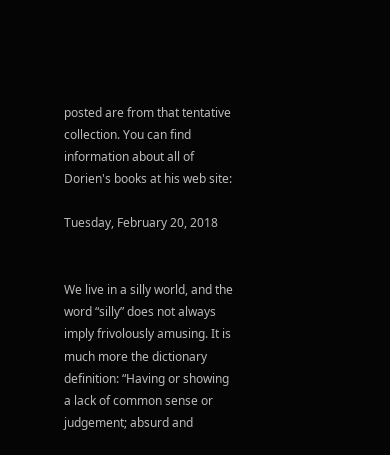posted are from that tentative collection. You can find information about all of Dorien's books at his web site:

Tuesday, February 20, 2018


We live in a silly world, and the word “silly” does not always imply frivolously amusing. It is much more the dictionary definition: “Having or showing a lack of common sense or judgement; absurd and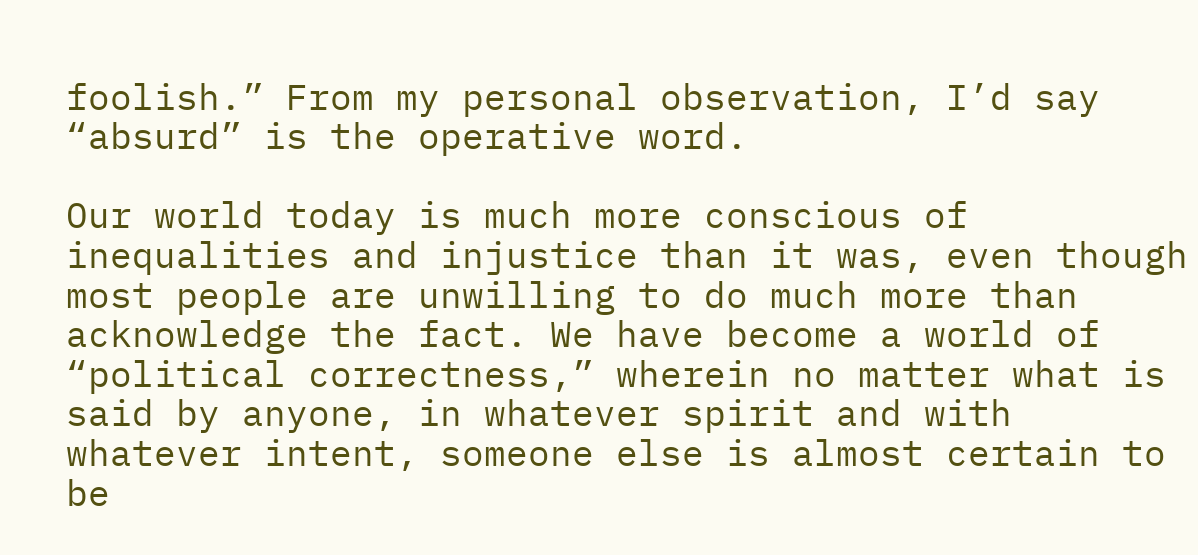foolish.” From my personal observation, I’d say “absurd” is the operative word.

Our world today is much more conscious of inequalities and injustice than it was, even though most people are unwilling to do much more than acknowledge the fact. We have become a world of “political correctness,” wherein no matter what is said by anyone, in whatever spirit and with whatever intent, someone else is almost certain to be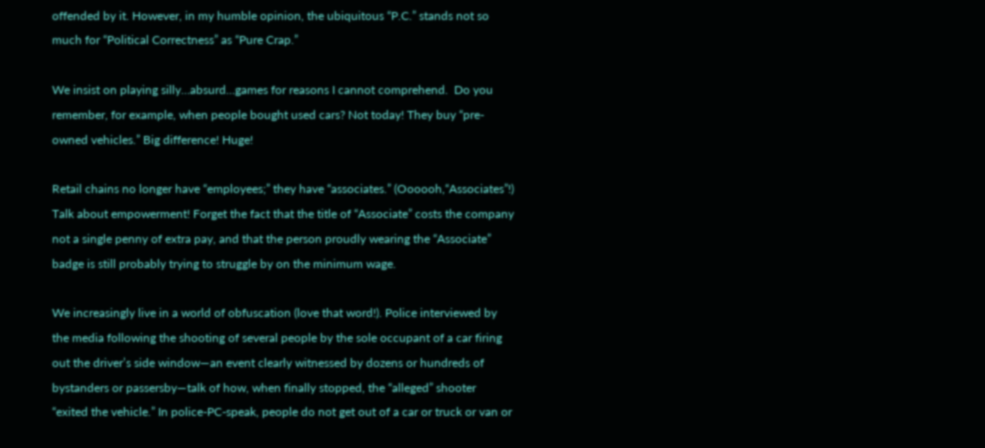offended by it. However, in my humble opinion, the ubiquitous “P.C.” stands not so much for “Political Correctness” as “Pure Crap.”

We insist on playing silly…absurd…games for reasons I cannot comprehend.  Do you remember, for example, when people bought used cars? Not today! They buy “pre-owned vehicles.” Big difference! Huge!

Retail chains no longer have “employees;” they have “associates.” (Oooooh,“Associates”!) Talk about empowerment! Forget the fact that the title of “Associate” costs the company not a single penny of extra pay, and that the person proudly wearing the “Associate” badge is still probably trying to struggle by on the minimum wage.

We increasingly live in a world of obfuscation (love that word!). Police interviewed by the media following the shooting of several people by the sole occupant of a car firing out the driver’s side window—an event clearly witnessed by dozens or hundreds of bystanders or passersby—talk of how, when finally stopped, the “alleged” shooter “exited the vehicle.” In police-PC-speak, people do not get out of a car or truck or van or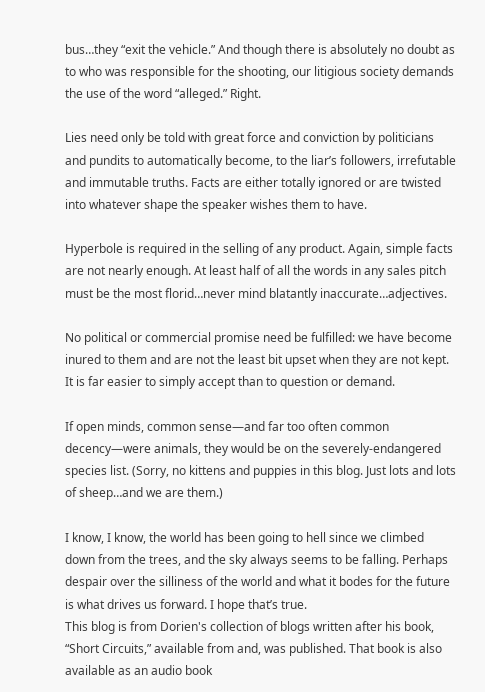bus…they “exit the vehicle.” And though there is absolutely no doubt as to who was responsible for the shooting, our litigious society demands the use of the word “alleged.” Right.

Lies need only be told with great force and conviction by politicians and pundits to automatically become, to the liar’s followers, irrefutable and immutable truths. Facts are either totally ignored or are twisted into whatever shape the speaker wishes them to have.

Hyperbole is required in the selling of any product. Again, simple facts are not nearly enough. At least half of all the words in any sales pitch must be the most florid…never mind blatantly inaccurate…adjectives.

No political or commercial promise need be fulfilled: we have become inured to them and are not the least bit upset when they are not kept. It is far easier to simply accept than to question or demand.

If open minds, common sense—and far too often common decency—were animals, they would be on the severely-endangered species list. (Sorry, no kittens and puppies in this blog. Just lots and lots of sheep…and we are them.)

I know, I know, the world has been going to hell since we climbed down from the trees, and the sky always seems to be falling. Perhaps despair over the silliness of the world and what it bodes for the future is what drives us forward. I hope that’s true.
This blog is from Dorien's collection of blogs written after his book, “Short Circuits,” available from and, was published. That book is also available as an audio book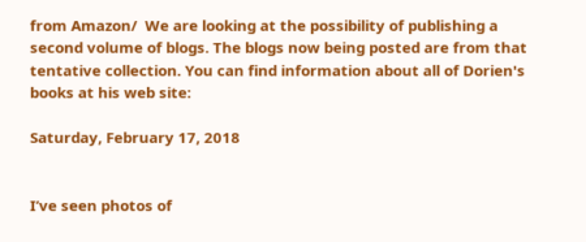from Amazon/  We are looking at the possibility of publishing a second volume of blogs. The blogs now being posted are from that tentative collection. You can find information about all of Dorien's books at his web site:

Saturday, February 17, 2018


I’ve seen photos of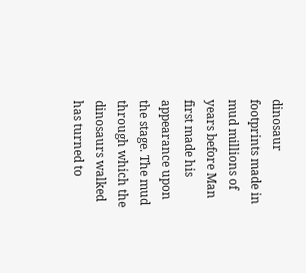dinosaur footprints made in mud millions of years before Man first made his appearance upon the stage. The mud through which the dinosaurs walked has turned to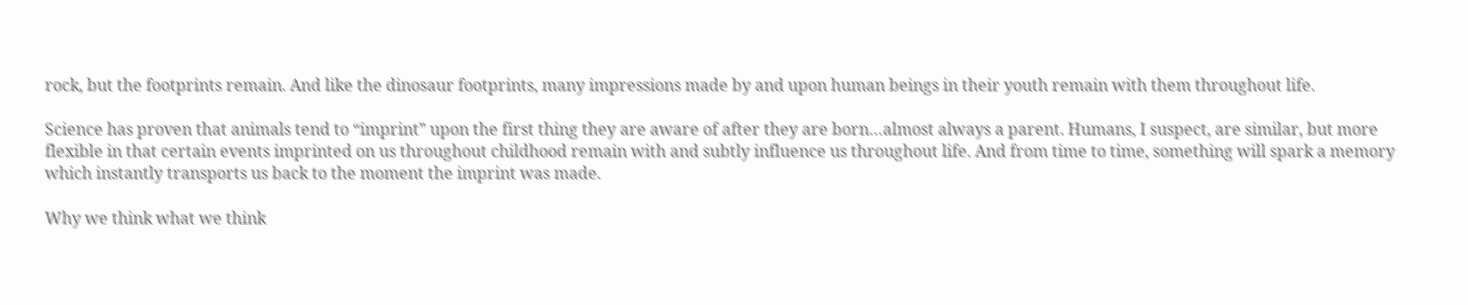rock, but the footprints remain. And like the dinosaur footprints, many impressions made by and upon human beings in their youth remain with them throughout life.

Science has proven that animals tend to “imprint” upon the first thing they are aware of after they are born…almost always a parent. Humans, I suspect, are similar, but more flexible in that certain events imprinted on us throughout childhood remain with and subtly influence us throughout life. And from time to time, something will spark a memory which instantly transports us back to the moment the imprint was made.

Why we think what we think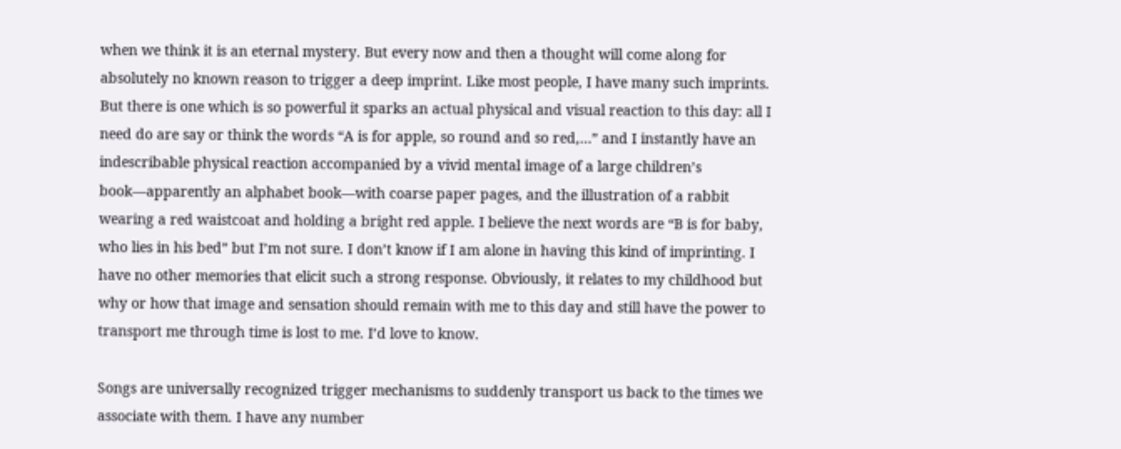when we think it is an eternal mystery. But every now and then a thought will come along for absolutely no known reason to trigger a deep imprint. Like most people, I have many such imprints. But there is one which is so powerful it sparks an actual physical and visual reaction to this day: all I need do are say or think the words “A is for apple, so round and so red,…” and I instantly have an indescribable physical reaction accompanied by a vivid mental image of a large children’s book—apparently an alphabet book—with coarse paper pages, and the illustration of a rabbit wearing a red waistcoat and holding a bright red apple. I believe the next words are “B is for baby, who lies in his bed” but I’m not sure. I don’t know if I am alone in having this kind of imprinting. I have no other memories that elicit such a strong response. Obviously, it relates to my childhood but why or how that image and sensation should remain with me to this day and still have the power to transport me through time is lost to me. I’d love to know.

Songs are universally recognized trigger mechanisms to suddenly transport us back to the times we associate with them. I have any number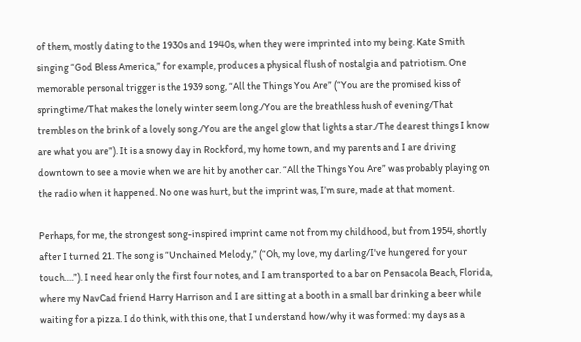of them, mostly dating to the 1930s and 1940s, when they were imprinted into my being. Kate Smith singing “God Bless America,” for example, produces a physical flush of nostalgia and patriotism. One memorable personal trigger is the 1939 song, “All the Things You Are” (“You are the promised kiss of springtime/That makes the lonely winter seem long./You are the breathless hush of evening/That trembles on the brink of a lovely song./You are the angel glow that lights a star./The dearest things I know are what you are”). It is a snowy day in Rockford, my home town, and my parents and I are driving downtown to see a movie when we are hit by another car. “All the Things You Are” was probably playing on the radio when it happened. No one was hurt, but the imprint was, I’m sure, made at that moment.

Perhaps, for me, the strongest song-inspired imprint came not from my childhood, but from 1954, shortly after I turned 21. The song is “Unchained Melody,” (“Oh, my love, my darling/I've hungered for your touch….”). I need hear only the first four notes, and I am transported to a bar on Pensacola Beach, Florida, where my NavCad friend Harry Harrison and I are sitting at a booth in a small bar drinking a beer while waiting for a pizza. I do think, with this one, that I understand how/why it was formed: my days as a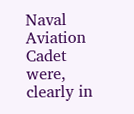Naval Aviation Cadet were, clearly in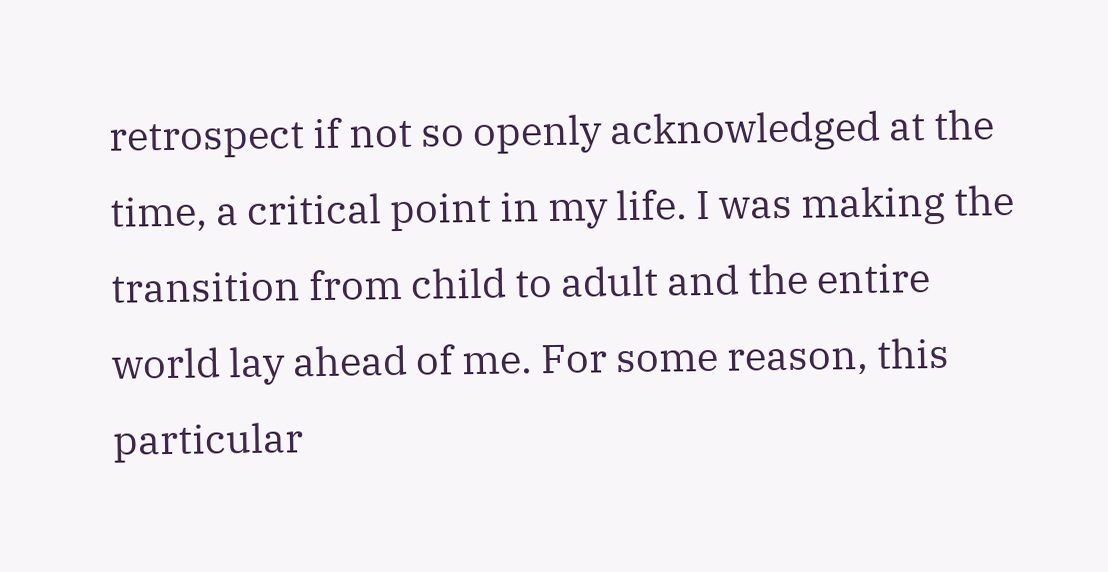retrospect if not so openly acknowledged at the time, a critical point in my life. I was making the transition from child to adult and the entire world lay ahead of me. For some reason, this particular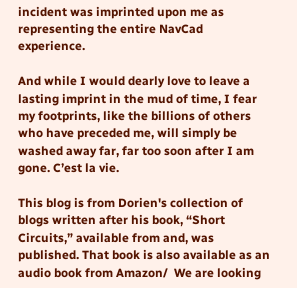incident was imprinted upon me as representing the entire NavCad experience.

And while I would dearly love to leave a lasting imprint in the mud of time, I fear my footprints, like the billions of others who have preceded me, will simply be washed away far, far too soon after I am gone. C’est la vie.

This blog is from Dorien's collection of blogs written after his book, “Short Circuits,” available from and, was published. That book is also available as an audio book from Amazon/  We are looking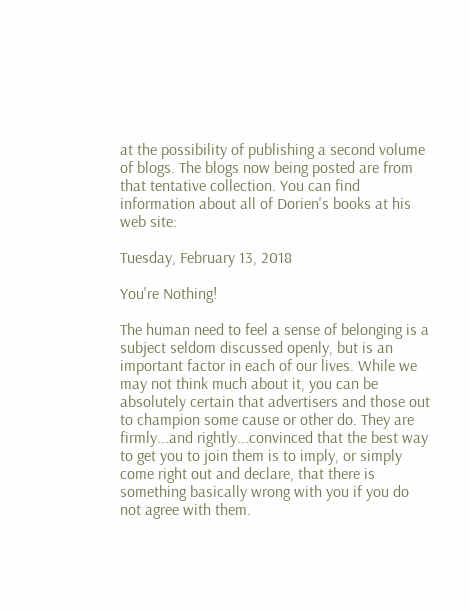at the possibility of publishing a second volume of blogs. The blogs now being posted are from that tentative collection. You can find information about all of Dorien's books at his web site:

Tuesday, February 13, 2018

You're Nothing!

The human need to feel a sense of belonging is a subject seldom discussed openly, but is an important factor in each of our lives. While we may not think much about it, you can be absolutely certain that advertisers and those out to champion some cause or other do. They are firmly...and rightly...convinced that the best way to get you to join them is to imply, or simply come right out and declare, that there is something basically wrong with you if you do not agree with them.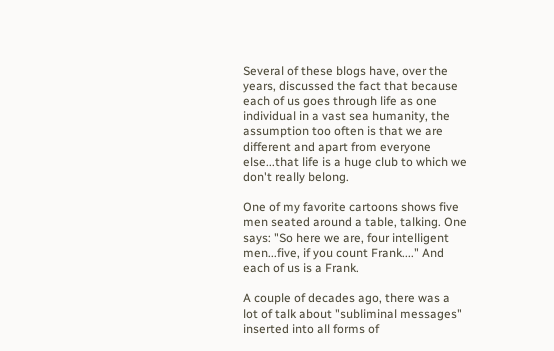Several of these blogs have, over the years, discussed the fact that because each of us goes through life as one individual in a vast sea humanity, the assumption too often is that we are different and apart from everyone else...that life is a huge club to which we don't really belong.

One of my favorite cartoons shows five men seated around a table, talking. One says: "So here we are, four intelligent men...five, if you count Frank...." And each of us is a Frank.

A couple of decades ago, there was a lot of talk about "subliminal messages" inserted into all forms of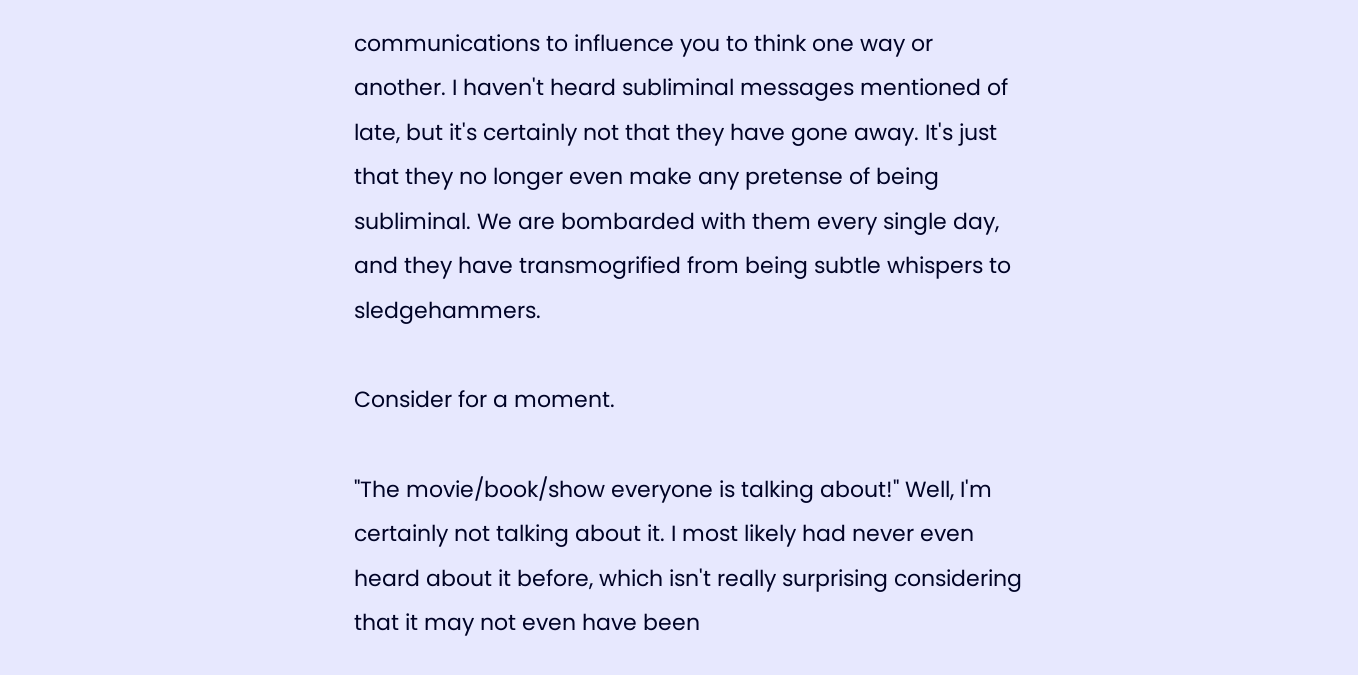communications to influence you to think one way or another. I haven't heard subliminal messages mentioned of late, but it's certainly not that they have gone away. It's just that they no longer even make any pretense of being subliminal. We are bombarded with them every single day, and they have transmogrified from being subtle whispers to sledgehammers.

Consider for a moment.

"The movie/book/show everyone is talking about!" Well, I'm certainly not talking about it. I most likely had never even heard about it before, which isn't really surprising considering that it may not even have been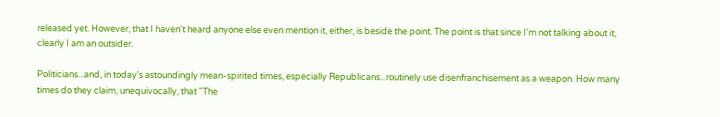released yet. However, that I haven't heard anyone else even mention it, either, is beside the point. The point is that since I'm not talking about it, clearly I am an outsider.

Politicians...and, in today's astoundingly mean-spirited times, especially Republicans...routinely use disenfranchisement as a weapon. How many times do they claim, unequivocally, that "The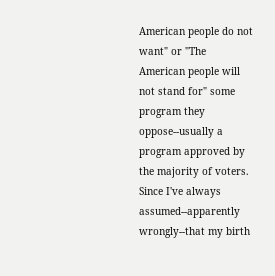American people do not want" or "The American people will not stand for" some program they oppose--usually a program approved by the majority of voters. Since I've always assumed--apparently wrongly--that my birth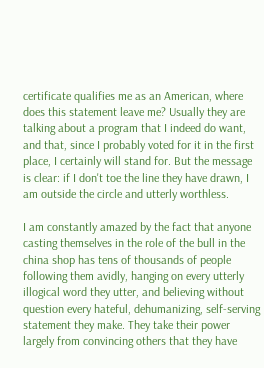certificate qualifies me as an American, where does this statement leave me? Usually they are talking about a program that I indeed do want, and that, since I probably voted for it in the first place, I certainly will stand for. But the message is clear: if I don't toe the line they have drawn, I am outside the circle and utterly worthless.

I am constantly amazed by the fact that anyone casting themselves in the role of the bull in the china shop has tens of thousands of people following them avidly, hanging on every utterly illogical word they utter, and believing without question every hateful, dehumanizing, self-serving statement they make. They take their power largely from convincing others that they have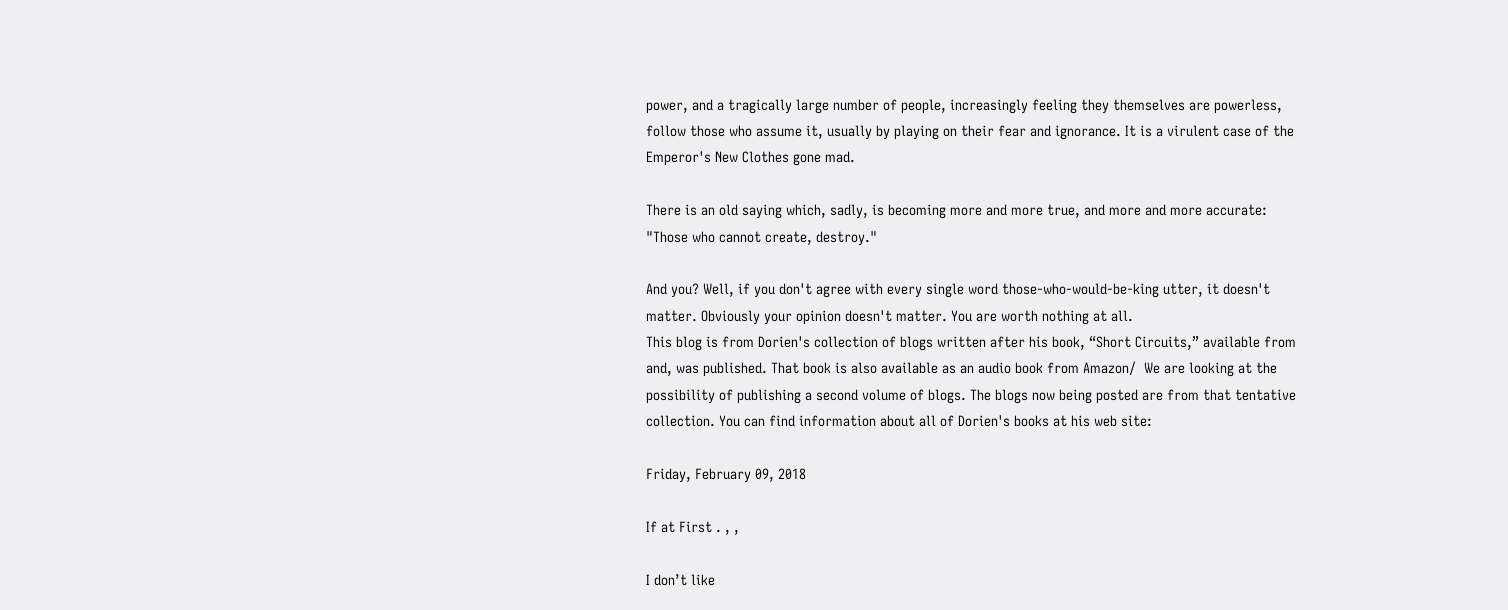power, and a tragically large number of people, increasingly feeling they themselves are powerless, follow those who assume it, usually by playing on their fear and ignorance. It is a virulent case of the Emperor's New Clothes gone mad.

There is an old saying which, sadly, is becoming more and more true, and more and more accurate: "Those who cannot create, destroy."

And you? Well, if you don't agree with every single word those-who-would-be-king utter, it doesn't matter. Obviously your opinion doesn't matter. You are worth nothing at all.
This blog is from Dorien's collection of blogs written after his book, “Short Circuits,” available from and, was published. That book is also available as an audio book from Amazon/  We are looking at the possibility of publishing a second volume of blogs. The blogs now being posted are from that tentative collection. You can find information about all of Dorien's books at his web site:

Friday, February 09, 2018

If at First . , ,

I don’t like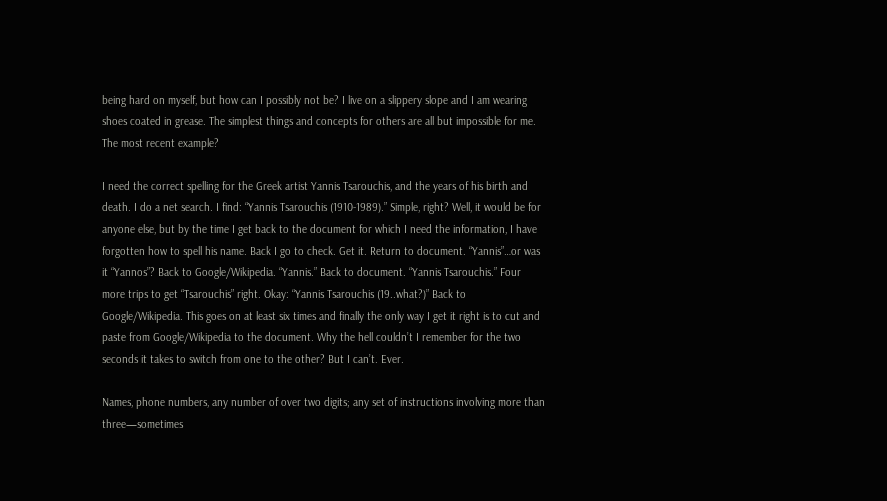being hard on myself, but how can I possibly not be? I live on a slippery slope and I am wearing shoes coated in grease. The simplest things and concepts for others are all but impossible for me. The most recent example?

I need the correct spelling for the Greek artist Yannis Tsarouchis, and the years of his birth and death. I do a net search. I find: “Yannis Tsarouchis (1910-1989).” Simple, right? Well, it would be for anyone else, but by the time I get back to the document for which I need the information, I have forgotten how to spell his name. Back I go to check. Get it. Return to document. “Yannis”…or was it “Yannos”? Back to Google/Wikipedia. “Yannis.” Back to document. “Yannis Tsarouchis.” Four more trips to get “Tsarouchis” right. Okay: “Yannis Tsarouchis (19..what?)” Back to Google/Wikipedia. This goes on at least six times and finally the only way I get it right is to cut and paste from Google/Wikipedia to the document. Why the hell couldn’t I remember for the two seconds it takes to switch from one to the other? But I can’t. Ever.

Names, phone numbers, any number of over two digits; any set of instructions involving more than three—sometimes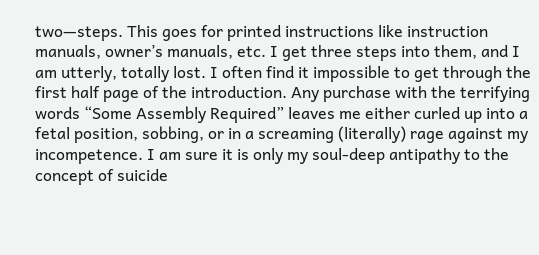two—steps. This goes for printed instructions like instruction manuals, owner’s manuals, etc. I get three steps into them, and I am utterly, totally lost. I often find it impossible to get through the  first half page of the introduction. Any purchase with the terrifying words “Some Assembly Required” leaves me either curled up into a fetal position, sobbing, or in a screaming (literally) rage against my incompetence. I am sure it is only my soul-deep antipathy to the concept of suicide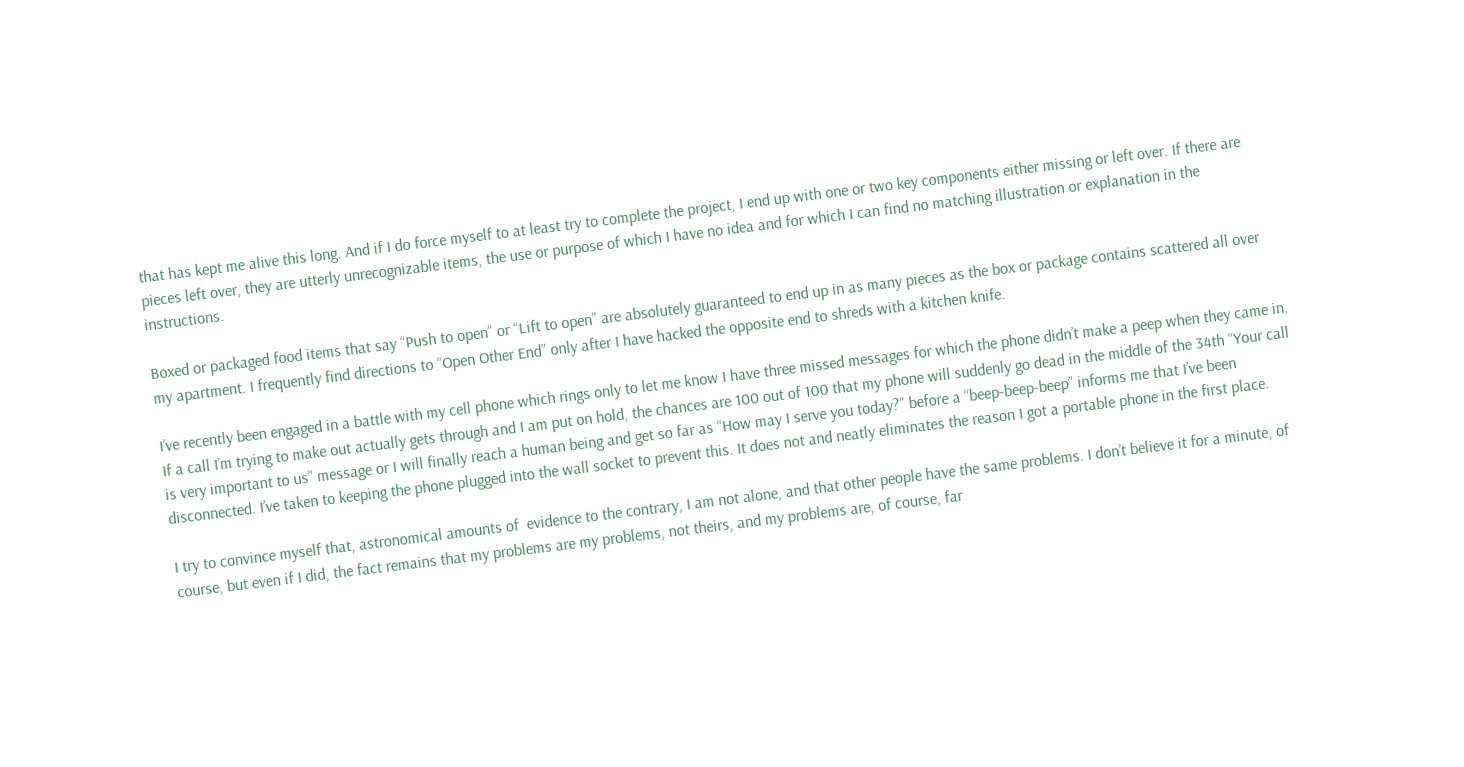that has kept me alive this long. And if I do force myself to at least try to complete the project, I end up with one or two key components either missing or left over. If there are pieces left over, they are utterly unrecognizable items, the use or purpose of which I have no idea and for which I can find no matching illustration or explanation in the instructions.

Boxed or packaged food items that say “Push to open” or “Lift to open” are absolutely guaranteed to end up in as many pieces as the box or package contains scattered all over my apartment. I frequently find directions to “Open Other End” only after I have hacked the opposite end to shreds with a kitchen knife.

I’ve recently been engaged in a battle with my cell phone which rings only to let me know I have three missed messages for which the phone didn’t make a peep when they came in. If a call I’m trying to make out actually gets through and I am put on hold, the chances are 100 out of 100 that my phone will suddenly go dead in the middle of the 34th “Your call is very important to us” message or I will finally reach a human being and get so far as “How may I serve you today?” before a “beep-beep-beep” informs me that I’ve been disconnected. I’ve taken to keeping the phone plugged into the wall socket to prevent this. It does not and neatly eliminates the reason I got a portable phone in the first place.

I try to convince myself that, astronomical amounts of  evidence to the contrary, I am not alone, and that other people have the same problems. I don’t believe it for a minute, of course, but even if I did, the fact remains that my problems are my problems, not theirs, and my problems are, of course, far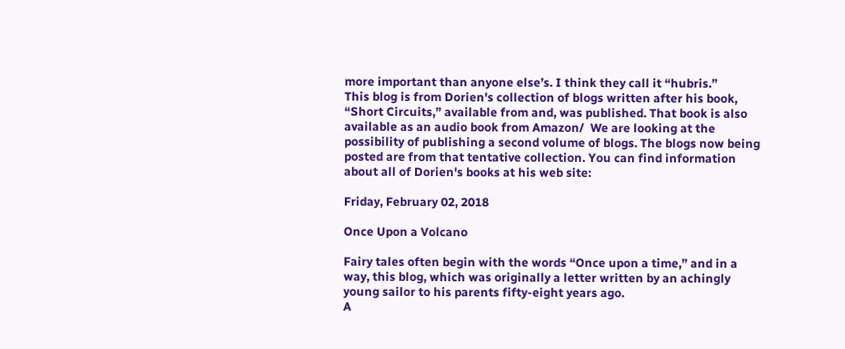more important than anyone else’s. I think they call it “hubris.”
This blog is from Dorien's collection of blogs written after his book, “Short Circuits,” available from and, was published. That book is also available as an audio book from Amazon/  We are looking at the possibility of publishing a second volume of blogs. The blogs now being posted are from that tentative collection. You can find information about all of Dorien's books at his web site:

Friday, February 02, 2018

Once Upon a Volcano

Fairy tales often begin with the words “Once upon a time,” and in a way, this blog, which was originally a letter written by an achingly young sailor to his parents fifty-eight years ago.
A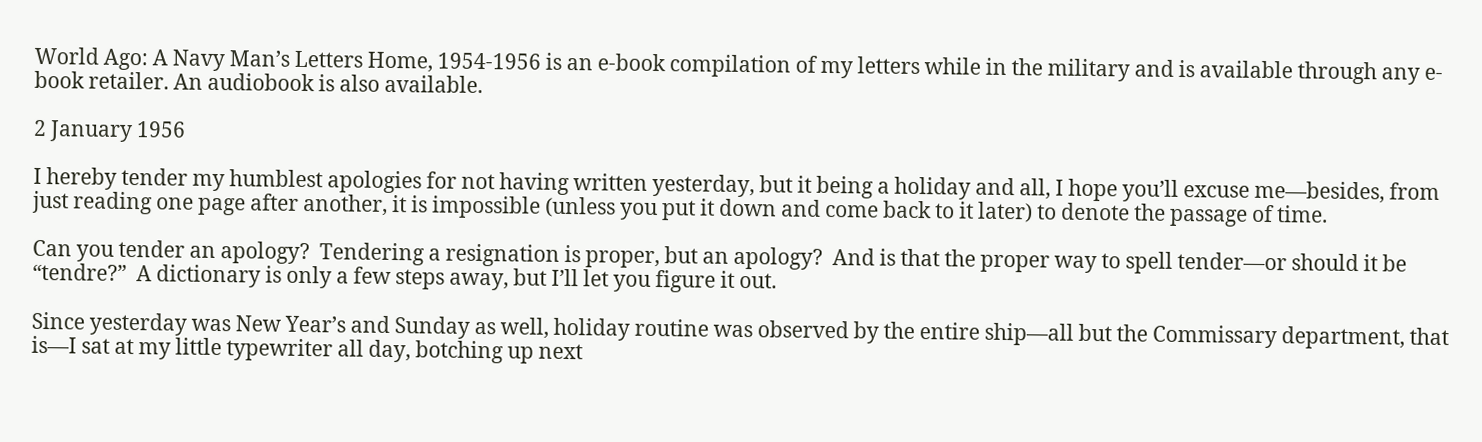World Ago: A Navy Man’s Letters Home, 1954-1956 is an e-book compilation of my letters while in the military and is available through any e-book retailer. An audiobook is also available.

2 January 1956

I hereby tender my humblest apologies for not having written yesterday, but it being a holiday and all, I hope you’ll excuse me―besides, from just reading one page after another, it is impossible (unless you put it down and come back to it later) to denote the passage of time.

Can you tender an apology?  Tendering a resignation is proper, but an apology?  And is that the proper way to spell tender―or should it be “tendre?”  A dictionary is only a few steps away, but I’ll let you figure it out.

Since yesterday was New Year’s and Sunday as well, holiday routine was observed by the entire ship―all but the Commissary department, that is―I sat at my little typewriter all day, botching up next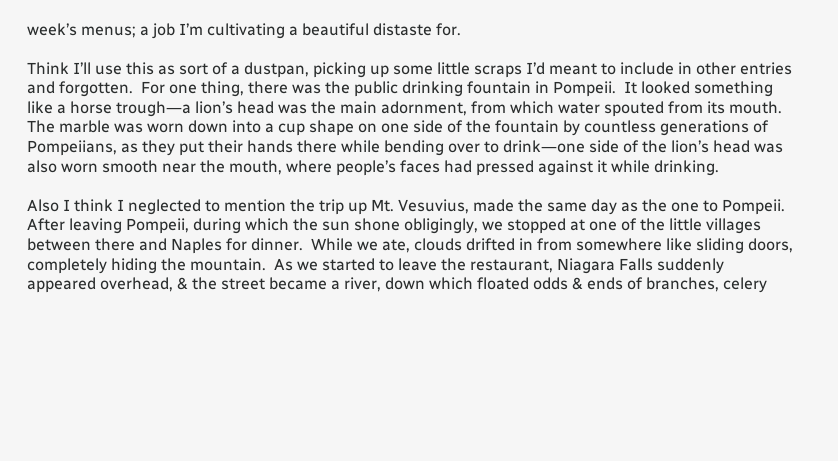week’s menus; a job I’m cultivating a beautiful distaste for.

Think I’ll use this as sort of a dustpan, picking up some little scraps I’d meant to include in other entries and forgotten.  For one thing, there was the public drinking fountain in Pompeii.  It looked something like a horse trough―a lion’s head was the main adornment, from which water spouted from its mouth.  The marble was worn down into a cup shape on one side of the fountain by countless generations of Pompeiians, as they put their hands there while bending over to drink―one side of the lion’s head was also worn smooth near the mouth, where people’s faces had pressed against it while drinking.

Also I think I neglected to mention the trip up Mt. Vesuvius, made the same day as the one to Pompeii.  After leaving Pompeii, during which the sun shone obligingly, we stopped at one of the little villages between there and Naples for dinner.  While we ate, clouds drifted in from somewhere like sliding doors, completely hiding the mountain.  As we started to leave the restaurant, Niagara Falls suddenly appeared overhead, & the street became a river, down which floated odds & ends of branches, celery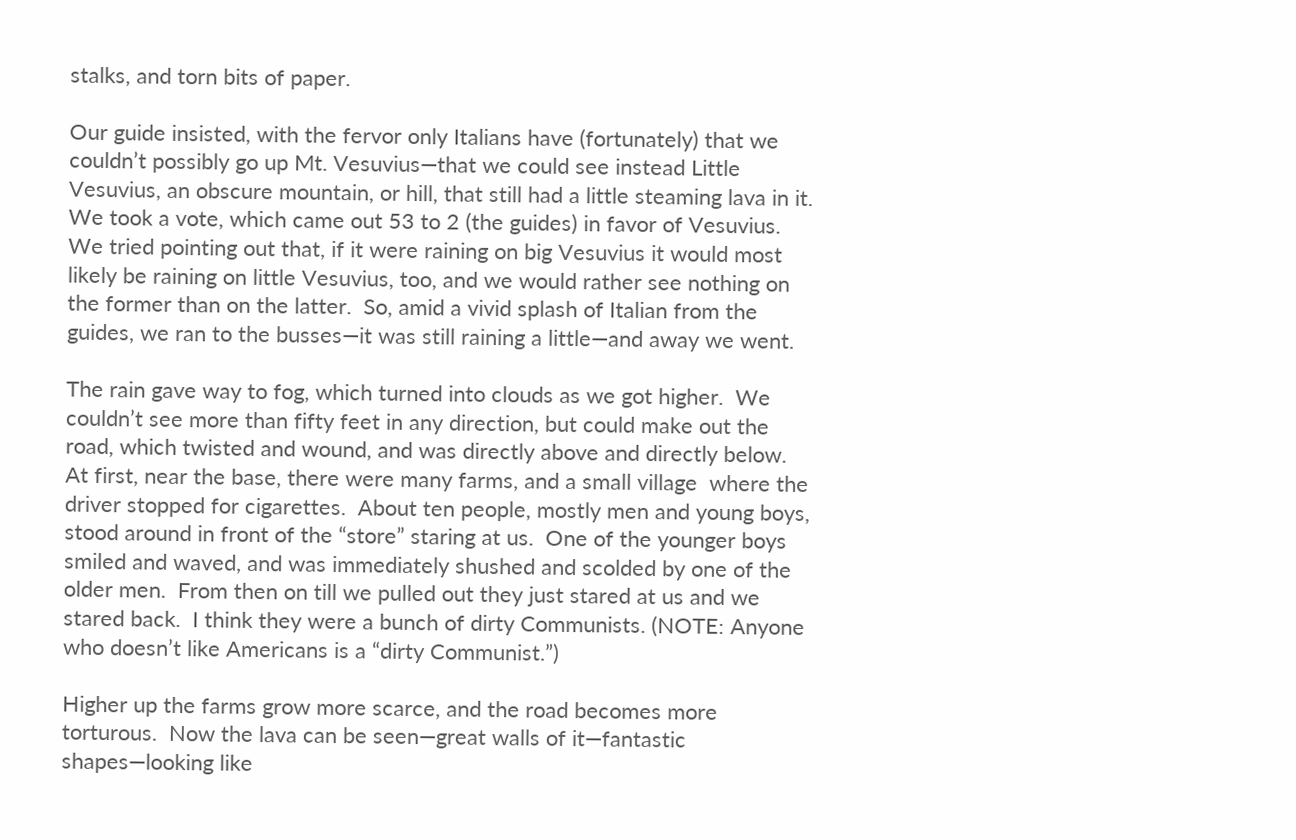stalks, and torn bits of paper.

Our guide insisted, with the fervor only Italians have (fortunately) that we couldn’t possibly go up Mt. Vesuvius―that we could see instead Little Vesuvius, an obscure mountain, or hill, that still had a little steaming lava in it.  We took a vote, which came out 53 to 2 (the guides) in favor of Vesuvius.  We tried pointing out that, if it were raining on big Vesuvius it would most likely be raining on little Vesuvius, too, and we would rather see nothing on the former than on the latter.  So, amid a vivid splash of Italian from the guides, we ran to the busses―it was still raining a little―and away we went.

The rain gave way to fog, which turned into clouds as we got higher.  We couldn’t see more than fifty feet in any direction, but could make out the road, which twisted and wound, and was directly above and directly below.  At first, near the base, there were many farms, and a small village  where the driver stopped for cigarettes.  About ten people, mostly men and young boys, stood around in front of the “store” staring at us.  One of the younger boys smiled and waved, and was immediately shushed and scolded by one of the older men.  From then on till we pulled out they just stared at us and we stared back.  I think they were a bunch of dirty Communists. (NOTE: Anyone who doesn’t like Americans is a “dirty Communist.”)

Higher up the farms grow more scarce, and the road becomes more torturous.  Now the lava can be seen―great walls of it―fantastic shapes―looking like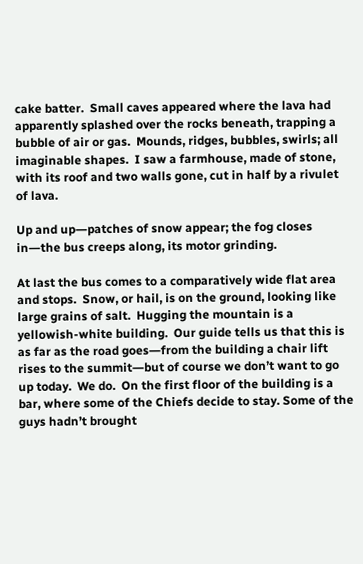cake batter.  Small caves appeared where the lava had apparently splashed over the rocks beneath, trapping a bubble of air or gas.  Mounds, ridges, bubbles, swirls; all imaginable shapes.  I saw a farmhouse, made of stone, with its roof and two walls gone, cut in half by a rivulet of lava.

Up and up―patches of snow appear; the fog closes in―the bus creeps along, its motor grinding.

At last the bus comes to a comparatively wide flat area and stops.  Snow, or hail, is on the ground, looking like large grains of salt.  Hugging the mountain is a yellowish-white building.  Our guide tells us that this is as far as the road goes―from the building a chair lift rises to the summit―but of course we don’t want to go up today.  We do.  On the first floor of the building is a bar, where some of the Chiefs decide to stay. Some of the guys hadn’t brought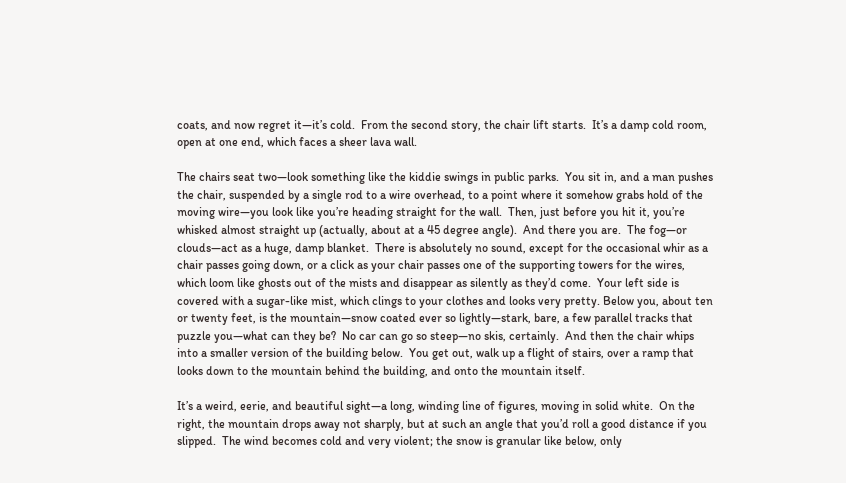coats, and now regret it―it’s cold.  From the second story, the chair lift starts.  It’s a damp cold room, open at one end, which faces a sheer lava wall.

The chairs seat two―look something like the kiddie swings in public parks.  You sit in, and a man pushes the chair, suspended by a single rod to a wire overhead, to a point where it somehow grabs hold of the moving wire―you look like you’re heading straight for the wall.  Then, just before you hit it, you’re whisked almost straight up (actually, about at a 45 degree angle).  And there you are.  The fog―or clouds―act as a huge, damp blanket.  There is absolutely no sound, except for the occasional whir as a chair passes going down, or a click as your chair passes one of the supporting towers for the wires, which loom like ghosts out of the mists and disappear as silently as they’d come.  Your left side is covered with a sugar-like mist, which clings to your clothes and looks very pretty. Below you, about ten or twenty feet, is the mountain―snow coated ever so lightly―stark, bare, a few parallel tracks that puzzle you―what can they be?  No car can go so steep―no skis, certainly.  And then the chair whips into a smaller version of the building below.  You get out, walk up a flight of stairs, over a ramp that looks down to the mountain behind the building, and onto the mountain itself.

It’s a weird, eerie, and beautiful sight―a long, winding line of figures, moving in solid white.  On the right, the mountain drops away not sharply, but at such an angle that you’d roll a good distance if you slipped.  The wind becomes cold and very violent; the snow is granular like below, only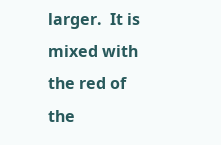larger.  It is mixed with the red of the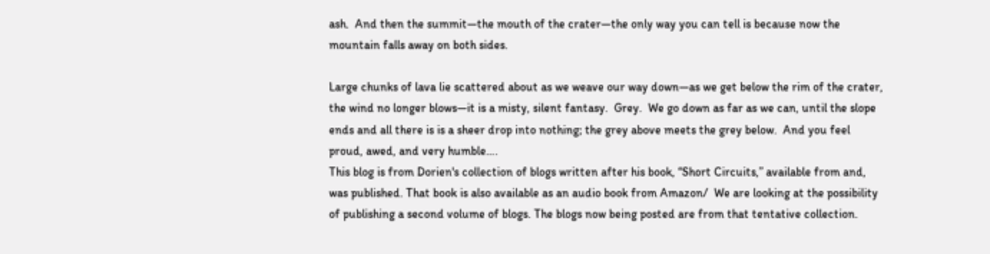ash.  And then the summit―the mouth of the crater―the only way you can tell is because now the mountain falls away on both sides.

Large chunks of lava lie scattered about as we weave our way down―as we get below the rim of the crater, the wind no longer blows―it is a misty, silent fantasy.  Grey.  We go down as far as we can, until the slope ends and all there is is a sheer drop into nothing; the grey above meets the grey below.  And you feel proud, awed, and very humble….
This blog is from Dorien's collection of blogs written after his book, “Short Circuits,” available from and, was published. That book is also available as an audio book from Amazon/  We are looking at the possibility of publishing a second volume of blogs. The blogs now being posted are from that tentative collection.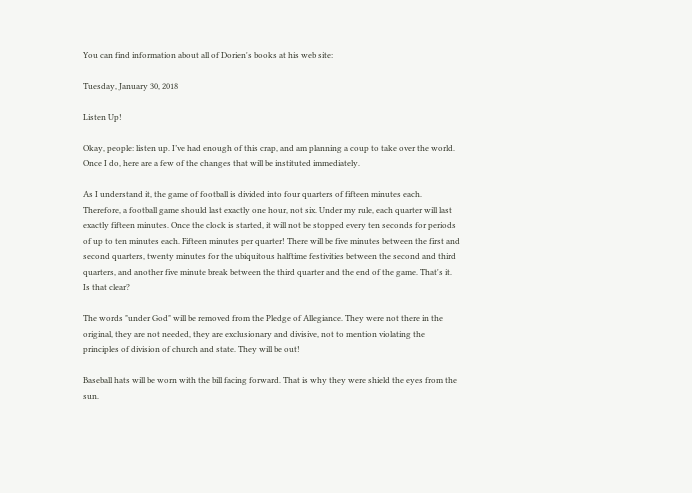You can find information about all of Dorien's books at his web site:

Tuesday, January 30, 2018

Listen Up!

Okay, people: listen up. I’ve had enough of this crap, and am planning a coup to take over the world. Once I do, here are a few of the changes that will be instituted immediately.

As I understand it, the game of football is divided into four quarters of fifteen minutes each. Therefore, a football game should last exactly one hour, not six. Under my rule, each quarter will last exactly fifteen minutes. Once the clock is started, it will not be stopped every ten seconds for periods of up to ten minutes each. Fifteen minutes per quarter! There will be five minutes between the first and second quarters, twenty minutes for the ubiquitous halftime festivities between the second and third quarters, and another five minute break between the third quarter and the end of the game. That's it. Is that clear?

The words "under God" will be removed from the Pledge of Allegiance. They were not there in the original, they are not needed, they are exclusionary and divisive, not to mention violating the principles of division of church and state. They will be out!

Baseball hats will be worn with the bill facing forward. That is why they were shield the eyes from the sun.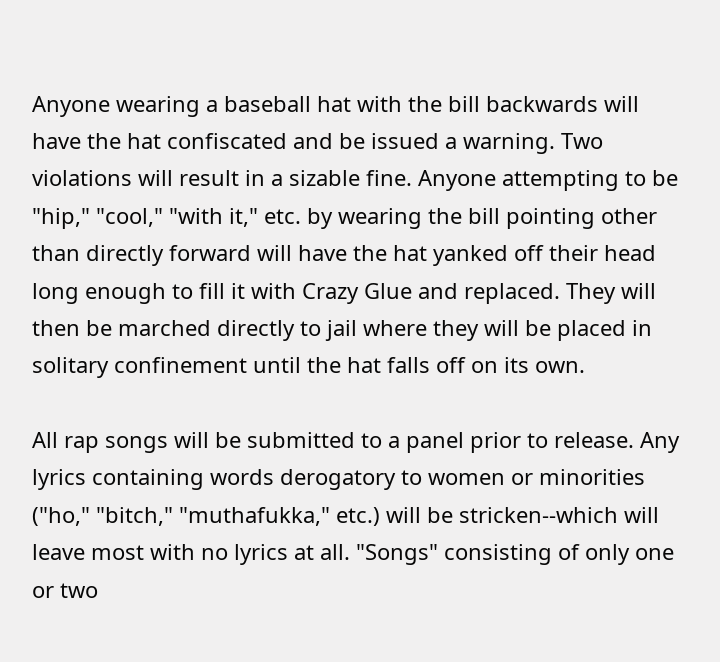Anyone wearing a baseball hat with the bill backwards will have the hat confiscated and be issued a warning. Two violations will result in a sizable fine. Anyone attempting to be "hip," "cool," "with it," etc. by wearing the bill pointing other than directly forward will have the hat yanked off their head long enough to fill it with Crazy Glue and replaced. They will then be marched directly to jail where they will be placed in solitary confinement until the hat falls off on its own.

All rap songs will be submitted to a panel prior to release. Any lyrics containing words derogatory to women or minorities ("ho," "bitch," "muthafukka," etc.) will be stricken--which will leave most with no lyrics at all. "Songs" consisting of only one or two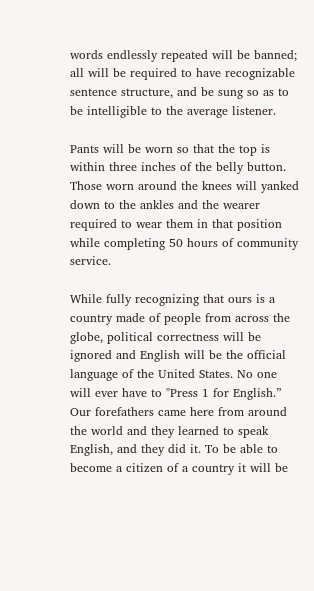words endlessly repeated will be banned; all will be required to have recognizable sentence structure, and be sung so as to be intelligible to the average listener.

Pants will be worn so that the top is within three inches of the belly button. Those worn around the knees will yanked down to the ankles and the wearer required to wear them in that position while completing 50 hours of community service.

While fully recognizing that ours is a country made of people from across the globe, political correctness will be ignored and English will be the official language of the United States. No one will ever have to "Press 1 for English.”  Our forefathers came here from around the world and they learned to speak English, and they did it. To be able to become a citizen of a country it will be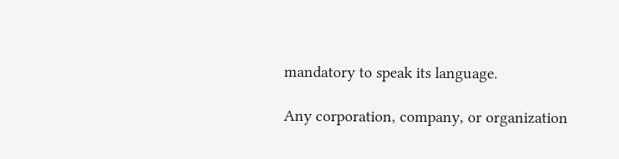mandatory to speak its language.

Any corporation, company, or organization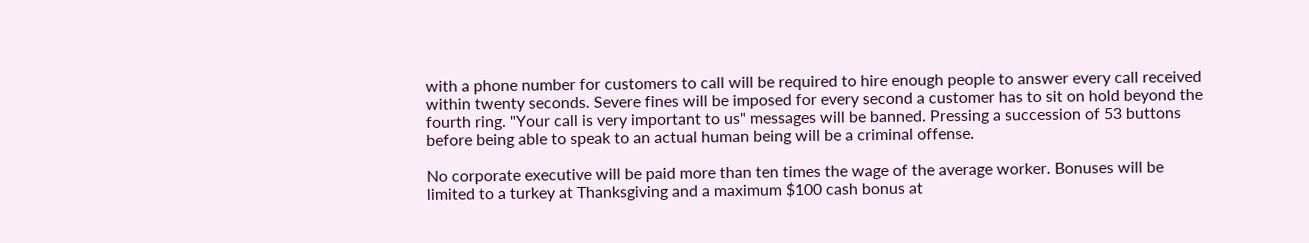with a phone number for customers to call will be required to hire enough people to answer every call received within twenty seconds. Severe fines will be imposed for every second a customer has to sit on hold beyond the fourth ring. "Your call is very important to us" messages will be banned. Pressing a succession of 53 buttons before being able to speak to an actual human being will be a criminal offense.

No corporate executive will be paid more than ten times the wage of the average worker. Bonuses will be limited to a turkey at Thanksgiving and a maximum $100 cash bonus at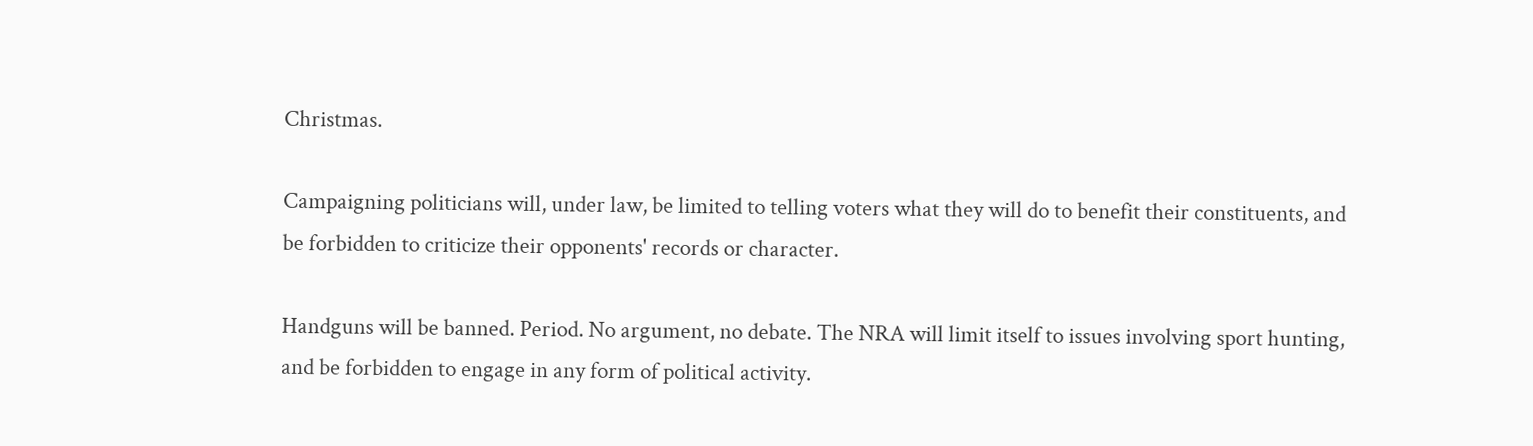Christmas.

Campaigning politicians will, under law, be limited to telling voters what they will do to benefit their constituents, and be forbidden to criticize their opponents' records or character.

Handguns will be banned. Period. No argument, no debate. The NRA will limit itself to issues involving sport hunting, and be forbidden to engage in any form of political activity.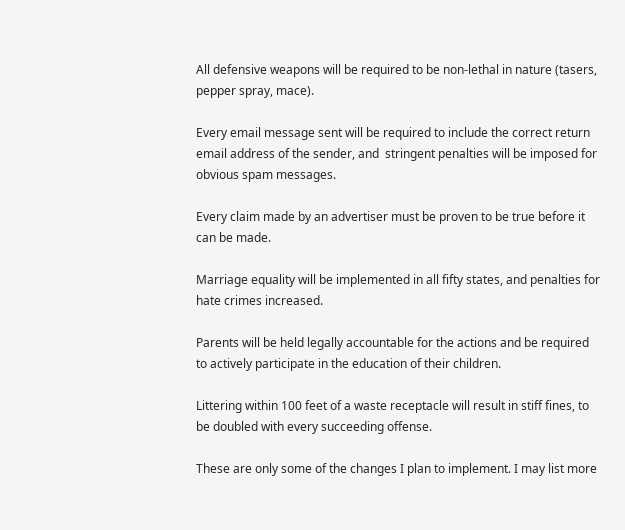All defensive weapons will be required to be non-lethal in nature (tasers, pepper spray, mace).

Every email message sent will be required to include the correct return email address of the sender, and  stringent penalties will be imposed for obvious spam messages.

Every claim made by an advertiser must be proven to be true before it can be made.

Marriage equality will be implemented in all fifty states, and penalties for hate crimes increased.

Parents will be held legally accountable for the actions and be required to actively participate in the education of their children.

Littering within 100 feet of a waste receptacle will result in stiff fines, to be doubled with every succeeding offense.

These are only some of the changes I plan to implement. I may list more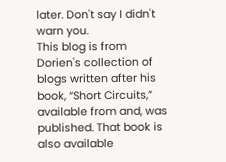later. Don't say I didn't warn you.
This blog is from Dorien's collection of blogs written after his book, “Short Circuits,” available from and, was published. That book is also available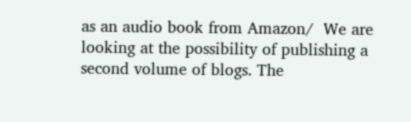as an audio book from Amazon/  We are looking at the possibility of publishing a second volume of blogs. The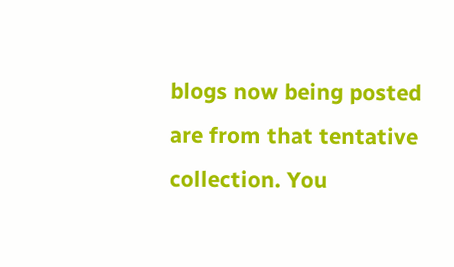blogs now being posted are from that tentative collection. You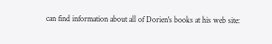can find information about all of Dorien's books at his web site: